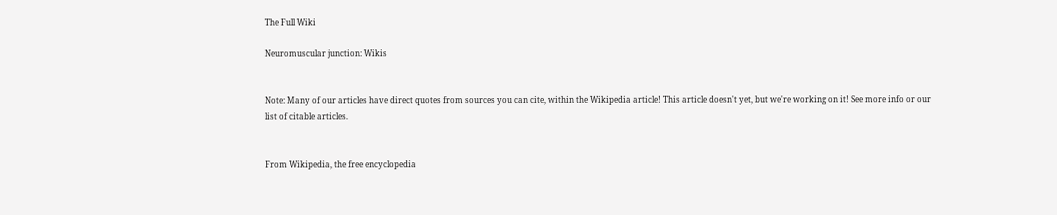The Full Wiki

Neuromuscular junction: Wikis


Note: Many of our articles have direct quotes from sources you can cite, within the Wikipedia article! This article doesn't yet, but we're working on it! See more info or our list of citable articles.


From Wikipedia, the free encyclopedia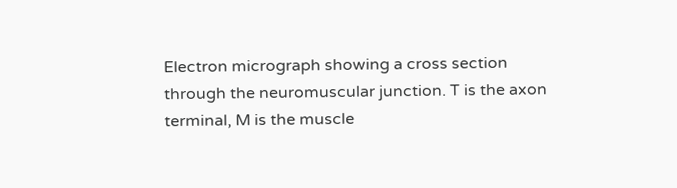Electron micrograph showing a cross section through the neuromuscular junction. T is the axon terminal, M is the muscle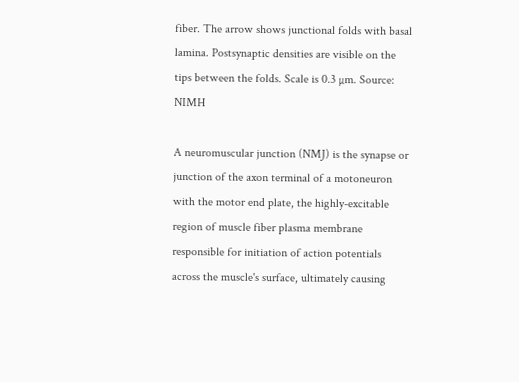fiber. The arrow shows junctional folds with basal lamina. Postsynaptic densities are visible on the tips between the folds. Scale is 0.3 µm. Source: NIMH

A neuromuscular junction (NMJ) is the synapse or junction of the axon terminal of a motoneuron with the motor end plate, the highly-excitable region of muscle fiber plasma membrane responsible for initiation of action potentials across the muscle's surface, ultimately causing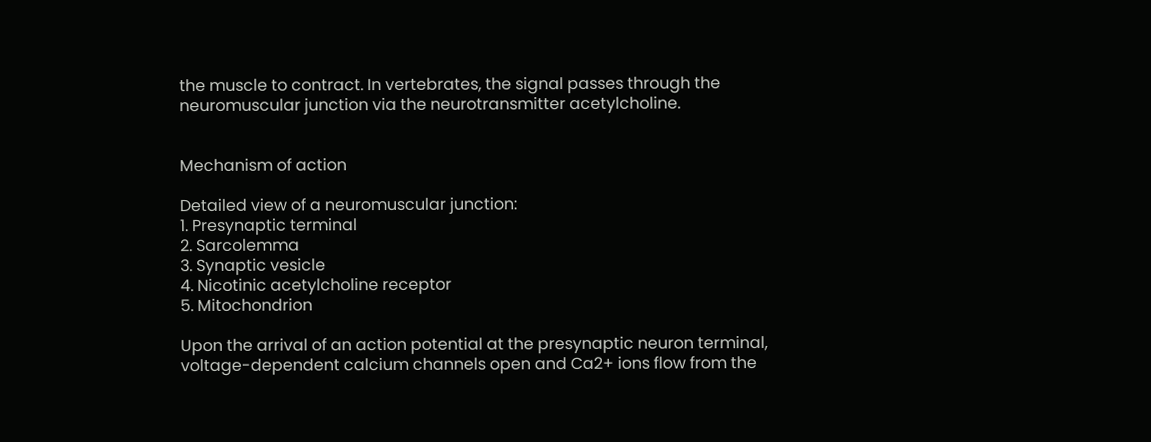the muscle to contract. In vertebrates, the signal passes through the neuromuscular junction via the neurotransmitter acetylcholine.


Mechanism of action

Detailed view of a neuromuscular junction:
1. Presynaptic terminal
2. Sarcolemma
3. Synaptic vesicle
4. Nicotinic acetylcholine receptor
5. Mitochondrion

Upon the arrival of an action potential at the presynaptic neuron terminal, voltage-dependent calcium channels open and Ca2+ ions flow from the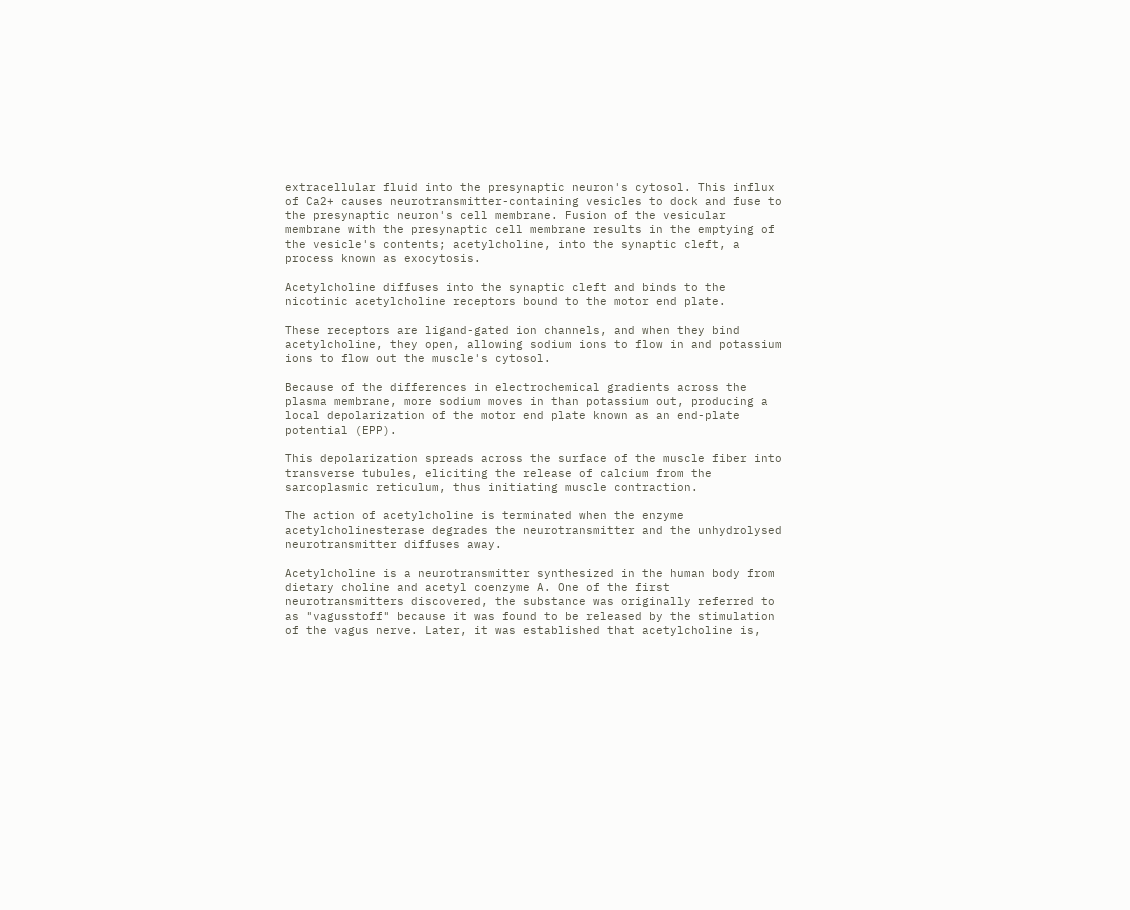extracellular fluid into the presynaptic neuron's cytosol. This influx of Ca2+ causes neurotransmitter-containing vesicles to dock and fuse to the presynaptic neuron's cell membrane. Fusion of the vesicular membrane with the presynaptic cell membrane results in the emptying of the vesicle's contents; acetylcholine, into the synaptic cleft, a process known as exocytosis.

Acetylcholine diffuses into the synaptic cleft and binds to the nicotinic acetylcholine receptors bound to the motor end plate.

These receptors are ligand-gated ion channels, and when they bind acetylcholine, they open, allowing sodium ions to flow in and potassium ions to flow out the muscle's cytosol.

Because of the differences in electrochemical gradients across the plasma membrane, more sodium moves in than potassium out, producing a local depolarization of the motor end plate known as an end-plate potential (EPP).

This depolarization spreads across the surface of the muscle fiber into transverse tubules, eliciting the release of calcium from the sarcoplasmic reticulum, thus initiating muscle contraction.

The action of acetylcholine is terminated when the enzyme acetylcholinesterase degrades the neurotransmitter and the unhydrolysed neurotransmitter diffuses away.

Acetylcholine is a neurotransmitter synthesized in the human body from dietary choline and acetyl coenzyme A. One of the first neurotransmitters discovered, the substance was originally referred to as "vagusstoff" because it was found to be released by the stimulation of the vagus nerve. Later, it was established that acetylcholine is,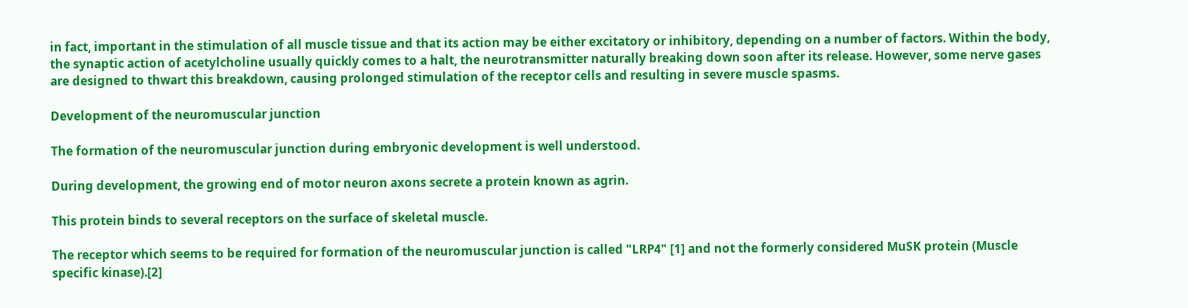in fact, important in the stimulation of all muscle tissue and that its action may be either excitatory or inhibitory, depending on a number of factors. Within the body, the synaptic action of acetylcholine usually quickly comes to a halt, the neurotransmitter naturally breaking down soon after its release. However, some nerve gases are designed to thwart this breakdown, causing prolonged stimulation of the receptor cells and resulting in severe muscle spasms.

Development of the neuromuscular junction

The formation of the neuromuscular junction during embryonic development is well understood.

During development, the growing end of motor neuron axons secrete a protein known as agrin.

This protein binds to several receptors on the surface of skeletal muscle.

The receptor which seems to be required for formation of the neuromuscular junction is called "LRP4" [1] and not the formerly considered MuSK protein (Muscle specific kinase).[2]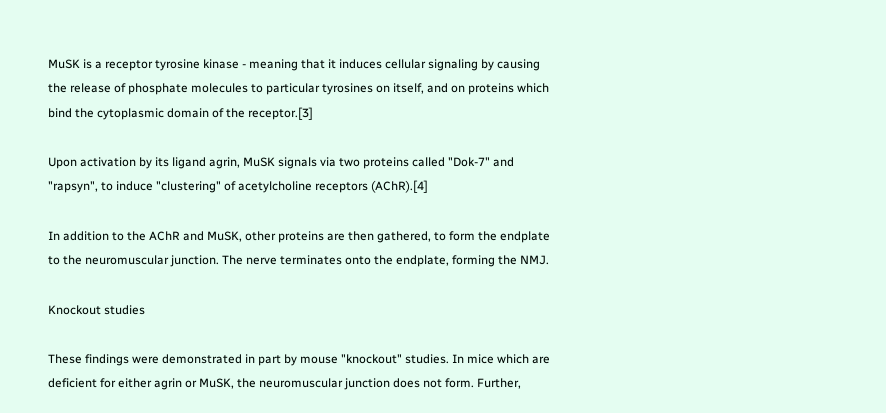MuSK is a receptor tyrosine kinase - meaning that it induces cellular signaling by causing the release of phosphate molecules to particular tyrosines on itself, and on proteins which bind the cytoplasmic domain of the receptor.[3]

Upon activation by its ligand agrin, MuSK signals via two proteins called "Dok-7" and "rapsyn", to induce "clustering" of acetylcholine receptors (AChR).[4]

In addition to the AChR and MuSK, other proteins are then gathered, to form the endplate to the neuromuscular junction. The nerve terminates onto the endplate, forming the NMJ.

Knockout studies

These findings were demonstrated in part by mouse "knockout" studies. In mice which are deficient for either agrin or MuSK, the neuromuscular junction does not form. Further,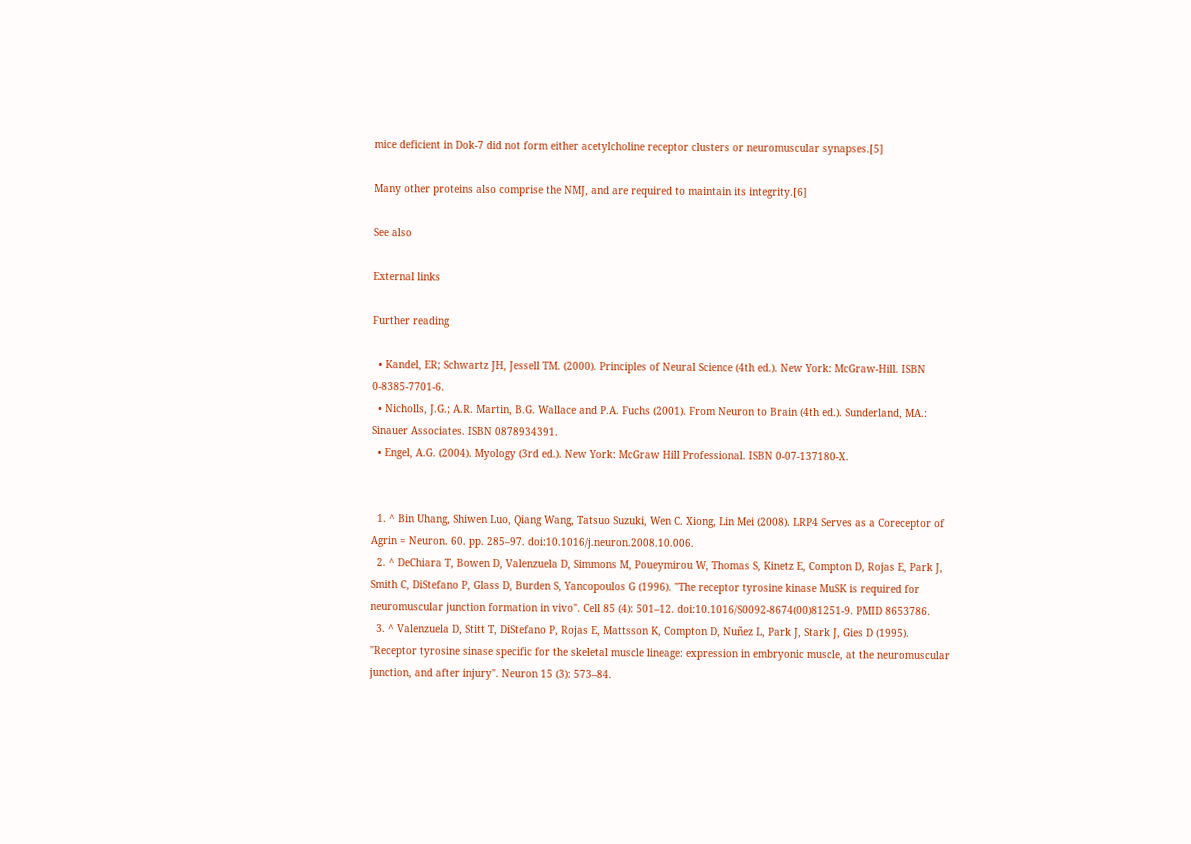mice deficient in Dok-7 did not form either acetylcholine receptor clusters or neuromuscular synapses.[5]

Many other proteins also comprise the NMJ, and are required to maintain its integrity.[6]

See also

External links

Further reading

  • Kandel, ER; Schwartz JH, Jessell TM. (2000). Principles of Neural Science (4th ed.). New York: McGraw-Hill. ISBN 0-8385-7701-6.
  • Nicholls, J.G.; A.R. Martin, B.G. Wallace and P.A. Fuchs (2001). From Neuron to Brain (4th ed.). Sunderland, MA.: Sinauer Associates. ISBN 0878934391.
  • Engel, A.G. (2004). Myology (3rd ed.). New York: McGraw Hill Professional. ISBN 0-07-137180-X.


  1. ^ Bin Uhang, Shiwen Luo, Qiang Wang, Tatsuo Suzuki, Wen C. Xiong, Lin Mei (2008). LRP4 Serves as a Coreceptor of Agrin = Neuron. 60. pp. 285–97. doi:10.1016/j.neuron.2008.10.006.
  2. ^ DeChiara T, Bowen D, Valenzuela D, Simmons M, Poueymirou W, Thomas S, Kinetz E, Compton D, Rojas E, Park J, Smith C, DiStefano P, Glass D, Burden S, Yancopoulos G (1996). "The receptor tyrosine kinase MuSK is required for neuromuscular junction formation in vivo". Cell 85 (4): 501–12. doi:10.1016/S0092-8674(00)81251-9. PMID 8653786.
  3. ^ Valenzuela D, Stitt T, DiStefano P, Rojas E, Mattsson K, Compton D, Nuñez L, Park J, Stark J, Gies D (1995). "Receptor tyrosine sinase specific for the skeletal muscle lineage: expression in embryonic muscle, at the neuromuscular junction, and after injury". Neuron 15 (3): 573–84.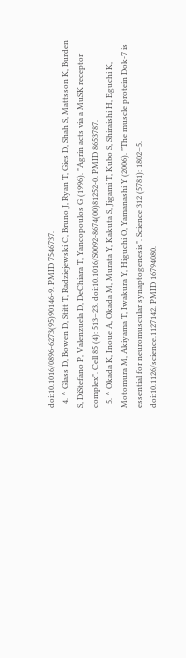doi:10.1016/0896-6273(95)90146-9. PMID 7546737.
  4. ^ Glass D, Bowen D, Stitt T, Radziejewski C, Bruno J, Ryan T, Gies D, Shah S, Mattsson K, Burden S, DiStefano P, Valenzuela D, DeChiara T, Yancopoulos G (1996). "Agrin acts via a MuSK receptor complex". Cell 85 (4): 513–23. doi:10.1016/S0092-8674(00)81252-0. PMID 8653787.
  5. ^ Okada K, Inoue A, Okada M, Murata Y, Kakuta S, Jigami T, Kubo S, Shiraishi H, Eguchi K, Motomura M, Akiyama T, Iwakura Y, Higuchi O, Yamanashi Y (2006). "The muscle protein Dok-7 is essential for neuromuscular synaptogenesis". Science 312 (5781): 1802–5. doi:10.1126/science.1127142. PMID 16794080.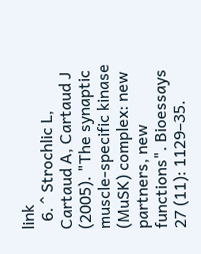link
  6. ^ Strochlic L, Cartaud A, Cartaud J (2005). "The synaptic muscle-specific kinase (MuSK) complex: new partners, new functions". Bioessays 27 (11): 1129–35.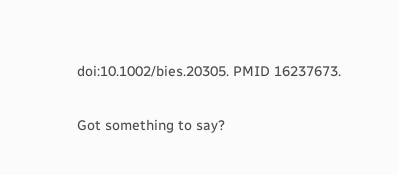doi:10.1002/bies.20305. PMID 16237673.

Got something to say?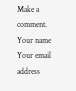Make a comment.
Your name
Your email address